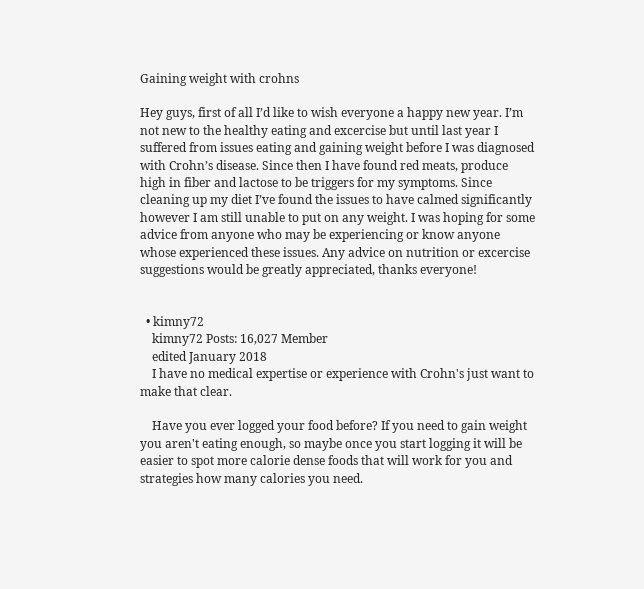Gaining weight with crohns

Hey guys, first of all I’d like to wish everyone a happy new year. I’m not new to the healthy eating and excercise but until last year I suffered from issues eating and gaining weight before I was diagnosed with Crohn’s disease. Since then I have found red meats, produce high in fiber and lactose to be triggers for my symptoms. Since cleaning up my diet I’ve found the issues to have calmed significantly however I am still unable to put on any weight. I was hoping for some advice from anyone who may be experiencing or know anyone whose experienced these issues. Any advice on nutrition or excercise suggestions would be greatly appreciated, thanks everyone!


  • kimny72
    kimny72 Posts: 16,027 Member
    edited January 2018
    I have no medical expertise or experience with Crohn's just want to make that clear.

    Have you ever logged your food before? If you need to gain weight you aren't eating enough, so maybe once you start logging it will be easier to spot more calorie dense foods that will work for you and strategies how many calories you need.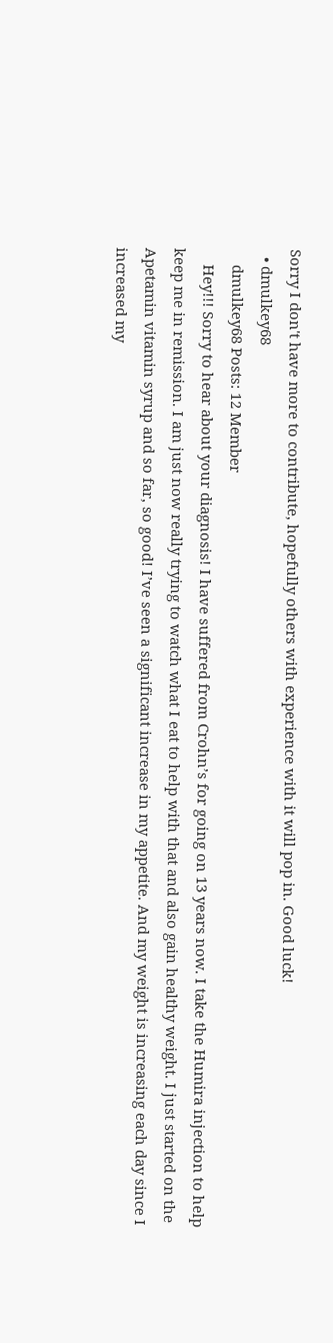Sorry I don't have more to contribute, hopefully others with experience with it will pop in. Good luck!
  • dmulkey68
    dmulkey68 Posts: 12 Member
    Hey!!! Sorry to hear about your diagnosis! I have suffered from Crohn’s for going on 13 years now. I take the Humira injection to help keep me in remission. I am just now really trying to watch what I eat to help with that and also gain healthy weight. I just started on the Apetamin vitamin syrup and so far, so good! I’ve seen a significant increase in my appetite. And my weight is increasing each day since I increased my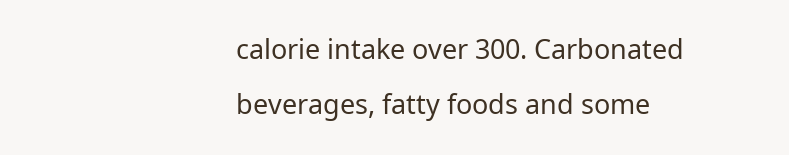calorie intake over 300. Carbonated beverages, fatty foods and some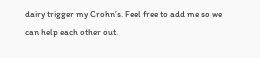dairy trigger my Crohn’s. Feel free to add me so we can help each other out.